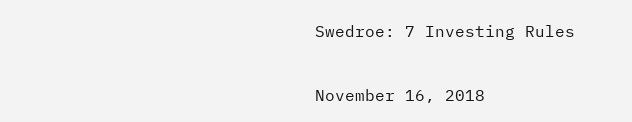Swedroe: 7 Investing Rules

November 16, 2018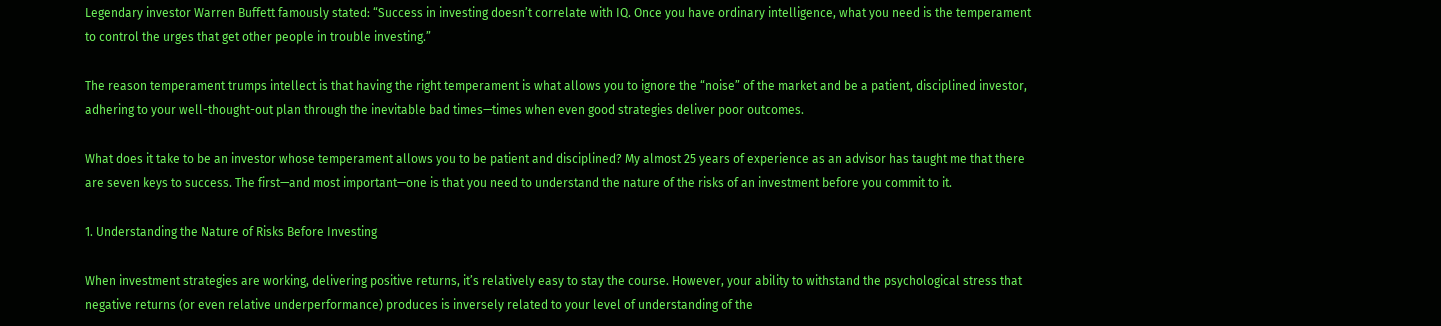Legendary investor Warren Buffett famously stated: “Success in investing doesn’t correlate with IQ. Once you have ordinary intelligence, what you need is the temperament to control the urges that get other people in trouble investing.”

The reason temperament trumps intellect is that having the right temperament is what allows you to ignore the “noise” of the market and be a patient, disciplined investor, adhering to your well-thought-out plan through the inevitable bad times—times when even good strategies deliver poor outcomes.

What does it take to be an investor whose temperament allows you to be patient and disciplined? My almost 25 years of experience as an advisor has taught me that there are seven keys to success. The first—and most important—one is that you need to understand the nature of the risks of an investment before you commit to it.

1. Understanding the Nature of Risks Before Investing

When investment strategies are working, delivering positive returns, it’s relatively easy to stay the course. However, your ability to withstand the psychological stress that negative returns (or even relative underperformance) produces is inversely related to your level of understanding of the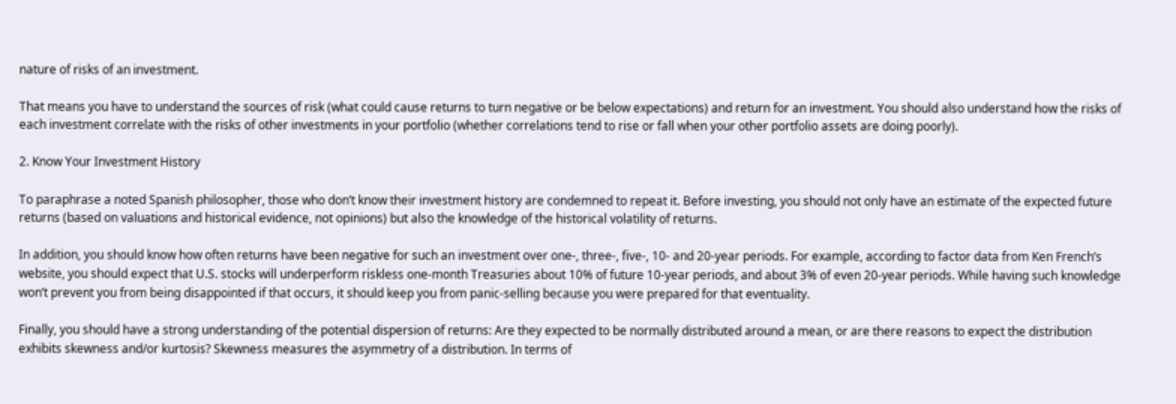nature of risks of an investment.

That means you have to understand the sources of risk (what could cause returns to turn negative or be below expectations) and return for an investment. You should also understand how the risks of each investment correlate with the risks of other investments in your portfolio (whether correlations tend to rise or fall when your other portfolio assets are doing poorly).

2. Know Your Investment History

To paraphrase a noted Spanish philosopher, those who don’t know their investment history are condemned to repeat it. Before investing, you should not only have an estimate of the expected future returns (based on valuations and historical evidence, not opinions) but also the knowledge of the historical volatility of returns.

In addition, you should know how often returns have been negative for such an investment over one-, three-, five-, 10- and 20-year periods. For example, according to factor data from Ken French’s website, you should expect that U.S. stocks will underperform riskless one-month Treasuries about 10% of future 10-year periods, and about 3% of even 20-year periods. While having such knowledge won’t prevent you from being disappointed if that occurs, it should keep you from panic-selling because you were prepared for that eventuality.

Finally, you should have a strong understanding of the potential dispersion of returns: Are they expected to be normally distributed around a mean, or are there reasons to expect the distribution exhibits skewness and/or kurtosis? Skewness measures the asymmetry of a distribution. In terms of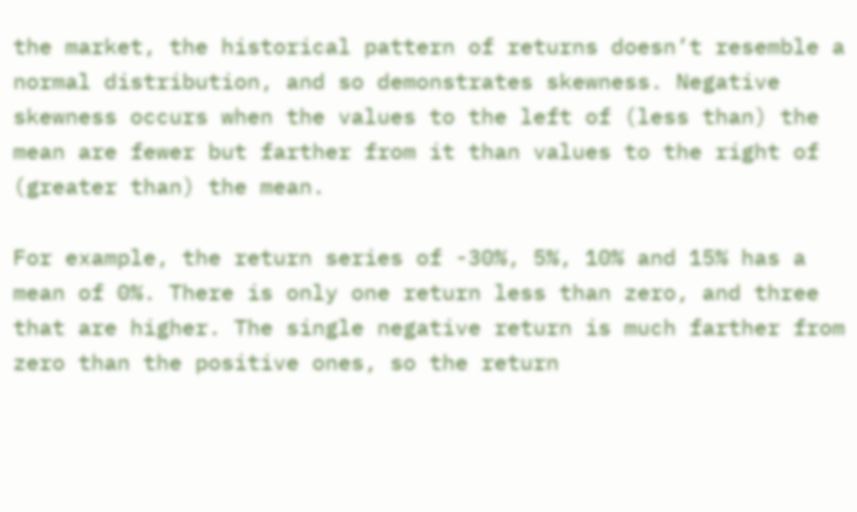the market, the historical pattern of returns doesn’t resemble a normal distribution, and so demonstrates skewness. Negative skewness occurs when the values to the left of (less than) the mean are fewer but farther from it than values to the right of (greater than) the mean.

For example, the return series of -30%, 5%, 10% and 15% has a mean of 0%. There is only one return less than zero, and three that are higher. The single negative return is much farther from zero than the positive ones, so the return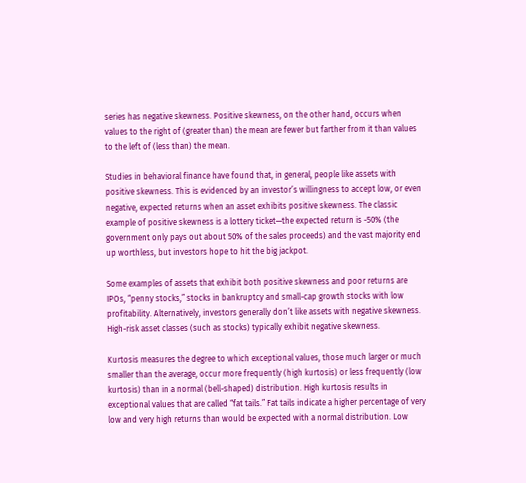series has negative skewness. Positive skewness, on the other hand, occurs when values to the right of (greater than) the mean are fewer but farther from it than values to the left of (less than) the mean.

Studies in behavioral finance have found that, in general, people like assets with positive skewness. This is evidenced by an investor’s willingness to accept low, or even negative, expected returns when an asset exhibits positive skewness. The classic example of positive skewness is a lottery ticket—the expected return is -50% (the government only pays out about 50% of the sales proceeds) and the vast majority end up worthless, but investors hope to hit the big jackpot.

Some examples of assets that exhibit both positive skewness and poor returns are IPOs, “penny stocks,” stocks in bankruptcy and small-cap growth stocks with low profitability. Alternatively, investors generally don’t like assets with negative skewness. High-risk asset classes (such as stocks) typically exhibit negative skewness.

Kurtosis measures the degree to which exceptional values, those much larger or much smaller than the average, occur more frequently (high kurtosis) or less frequently (low kurtosis) than in a normal (bell-shaped) distribution. High kurtosis results in exceptional values that are called “fat tails.” Fat tails indicate a higher percentage of very low and very high returns than would be expected with a normal distribution. Low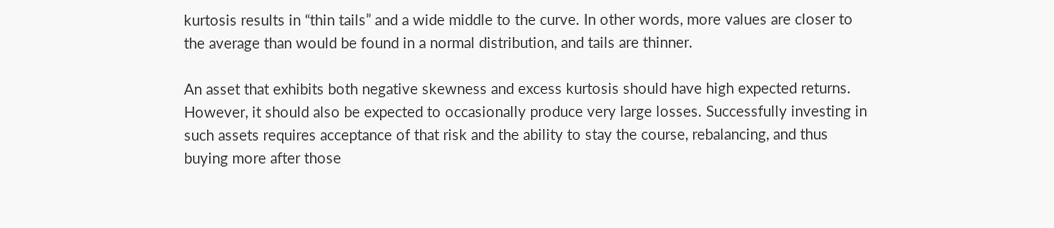kurtosis results in “thin tails” and a wide middle to the curve. In other words, more values are closer to the average than would be found in a normal distribution, and tails are thinner.

An asset that exhibits both negative skewness and excess kurtosis should have high expected returns. However, it should also be expected to occasionally produce very large losses. Successfully investing in such assets requires acceptance of that risk and the ability to stay the course, rebalancing, and thus buying more after those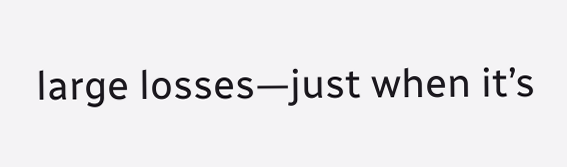large losses—just when it’s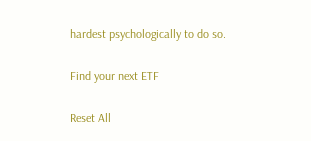hardest psychologically to do so.

Find your next ETF

Reset All